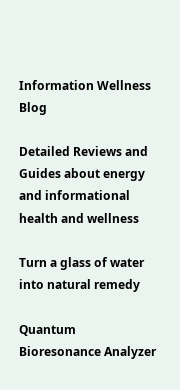Information Wellness Blog

Detailed Reviews and Guides about energy and informational health and wellness

Turn a glass of water into natural remedy

Quantum Bioresonance Analyzer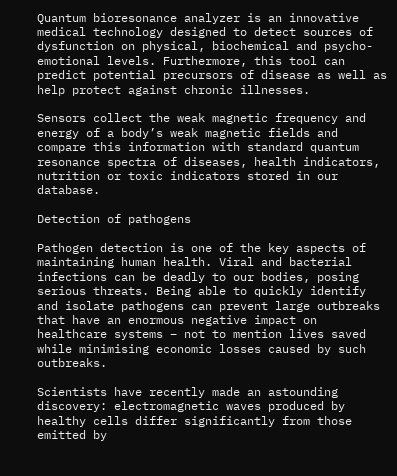Quantum bioresonance analyzer is an innovative medical technology designed to detect sources of dysfunction on physical, biochemical and psycho-emotional levels. Furthermore, this tool can predict potential precursors of disease as well as help protect against chronic illnesses.

Sensors collect the weak magnetic frequency and energy of a body’s weak magnetic fields and compare this information with standard quantum resonance spectra of diseases, health indicators, nutrition or toxic indicators stored in our database.

Detection of pathogens

Pathogen detection is one of the key aspects of maintaining human health. Viral and bacterial infections can be deadly to our bodies, posing serious threats. Being able to quickly identify and isolate pathogens can prevent large outbreaks that have an enormous negative impact on healthcare systems – not to mention lives saved while minimising economic losses caused by such outbreaks.

Scientists have recently made an astounding discovery: electromagnetic waves produced by healthy cells differ significantly from those emitted by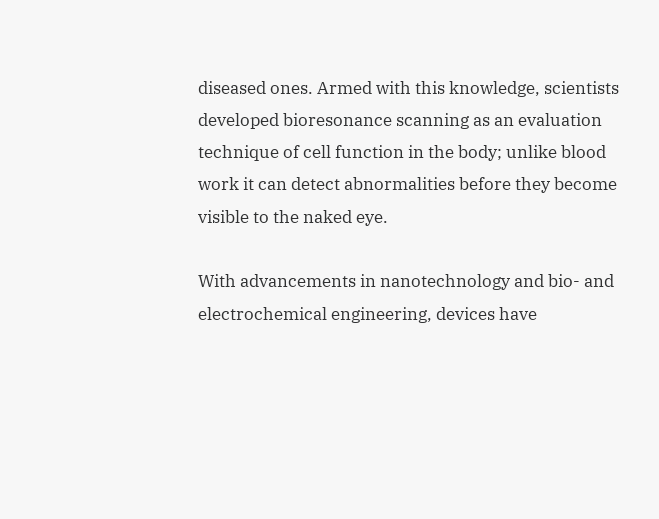diseased ones. Armed with this knowledge, scientists developed bioresonance scanning as an evaluation technique of cell function in the body; unlike blood work it can detect abnormalities before they become visible to the naked eye.

With advancements in nanotechnology and bio- and electrochemical engineering, devices have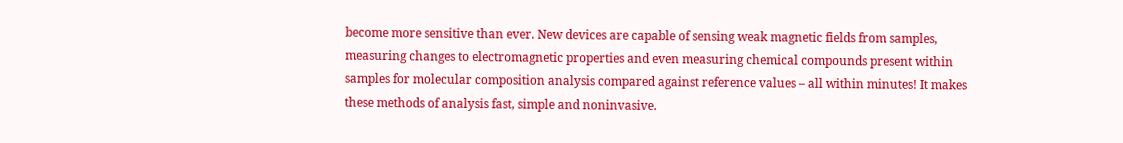become more sensitive than ever. New devices are capable of sensing weak magnetic fields from samples, measuring changes to electromagnetic properties and even measuring chemical compounds present within samples for molecular composition analysis compared against reference values – all within minutes! It makes these methods of analysis fast, simple and noninvasive.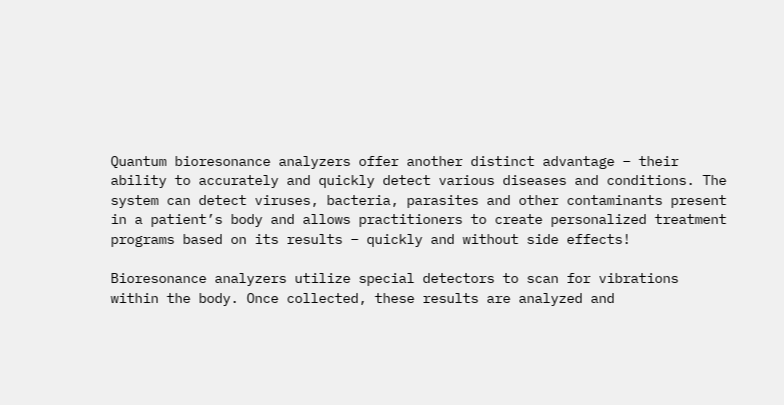Quantum bioresonance analyzers offer another distinct advantage – their ability to accurately and quickly detect various diseases and conditions. The system can detect viruses, bacteria, parasites and other contaminants present in a patient’s body and allows practitioners to create personalized treatment programs based on its results – quickly and without side effects!

Bioresonance analyzers utilize special detectors to scan for vibrations within the body. Once collected, these results are analyzed and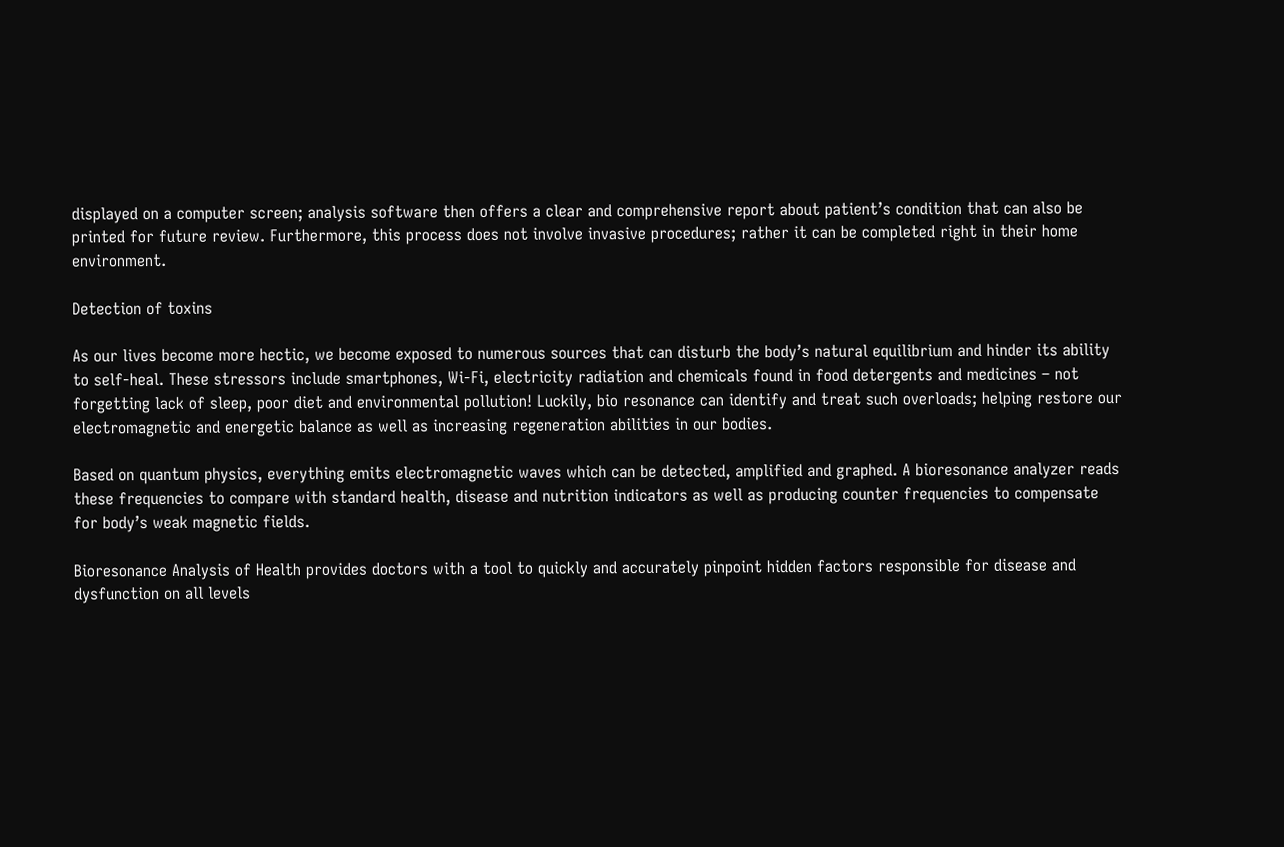displayed on a computer screen; analysis software then offers a clear and comprehensive report about patient’s condition that can also be printed for future review. Furthermore, this process does not involve invasive procedures; rather it can be completed right in their home environment.

Detection of toxins

As our lives become more hectic, we become exposed to numerous sources that can disturb the body’s natural equilibrium and hinder its ability to self-heal. These stressors include smartphones, Wi-Fi, electricity radiation and chemicals found in food detergents and medicines – not forgetting lack of sleep, poor diet and environmental pollution! Luckily, bio resonance can identify and treat such overloads; helping restore our electromagnetic and energetic balance as well as increasing regeneration abilities in our bodies.

Based on quantum physics, everything emits electromagnetic waves which can be detected, amplified and graphed. A bioresonance analyzer reads these frequencies to compare with standard health, disease and nutrition indicators as well as producing counter frequencies to compensate for body’s weak magnetic fields.

Bioresonance Analysis of Health provides doctors with a tool to quickly and accurately pinpoint hidden factors responsible for disease and dysfunction on all levels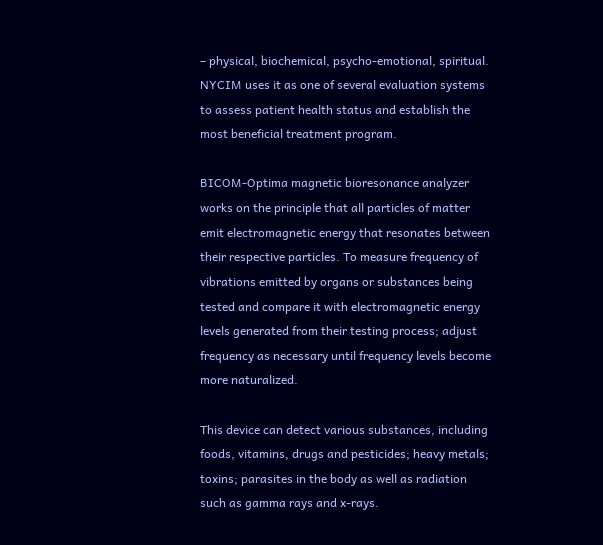– physical, biochemical, psycho-emotional, spiritual. NYCIM uses it as one of several evaluation systems to assess patient health status and establish the most beneficial treatment program.

BICOM-Optima magnetic bioresonance analyzer works on the principle that all particles of matter emit electromagnetic energy that resonates between their respective particles. To measure frequency of vibrations emitted by organs or substances being tested and compare it with electromagnetic energy levels generated from their testing process; adjust frequency as necessary until frequency levels become more naturalized.

This device can detect various substances, including foods, vitamins, drugs and pesticides; heavy metals; toxins; parasites in the body as well as radiation such as gamma rays and x-rays.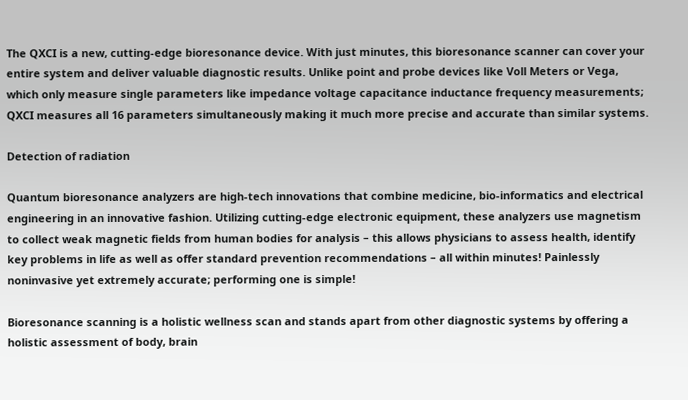The QXCI is a new, cutting-edge bioresonance device. With just minutes, this bioresonance scanner can cover your entire system and deliver valuable diagnostic results. Unlike point and probe devices like Voll Meters or Vega, which only measure single parameters like impedance voltage capacitance inductance frequency measurements; QXCI measures all 16 parameters simultaneously making it much more precise and accurate than similar systems.

Detection of radiation

Quantum bioresonance analyzers are high-tech innovations that combine medicine, bio-informatics and electrical engineering in an innovative fashion. Utilizing cutting-edge electronic equipment, these analyzers use magnetism to collect weak magnetic fields from human bodies for analysis – this allows physicians to assess health, identify key problems in life as well as offer standard prevention recommendations – all within minutes! Painlessly noninvasive yet extremely accurate; performing one is simple!

Bioresonance scanning is a holistic wellness scan and stands apart from other diagnostic systems by offering a holistic assessment of body, brain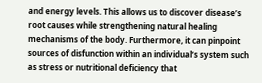and energy levels. This allows us to discover disease’s root causes while strengthening natural healing mechanisms of the body. Furthermore, it can pinpoint sources of disfunction within an individual’s system such as stress or nutritional deficiency that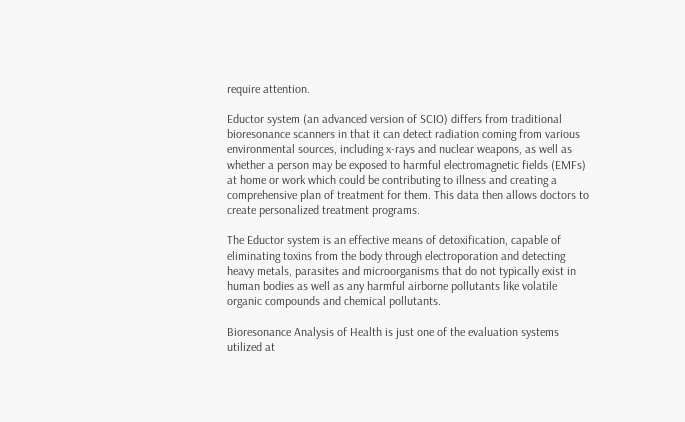require attention.

Eductor system (an advanced version of SCIO) differs from traditional bioresonance scanners in that it can detect radiation coming from various environmental sources, including x-rays and nuclear weapons, as well as whether a person may be exposed to harmful electromagnetic fields (EMFs) at home or work which could be contributing to illness and creating a comprehensive plan of treatment for them. This data then allows doctors to create personalized treatment programs.

The Eductor system is an effective means of detoxification, capable of eliminating toxins from the body through electroporation and detecting heavy metals, parasites and microorganisms that do not typically exist in human bodies as well as any harmful airborne pollutants like volatile organic compounds and chemical pollutants.

Bioresonance Analysis of Health is just one of the evaluation systems utilized at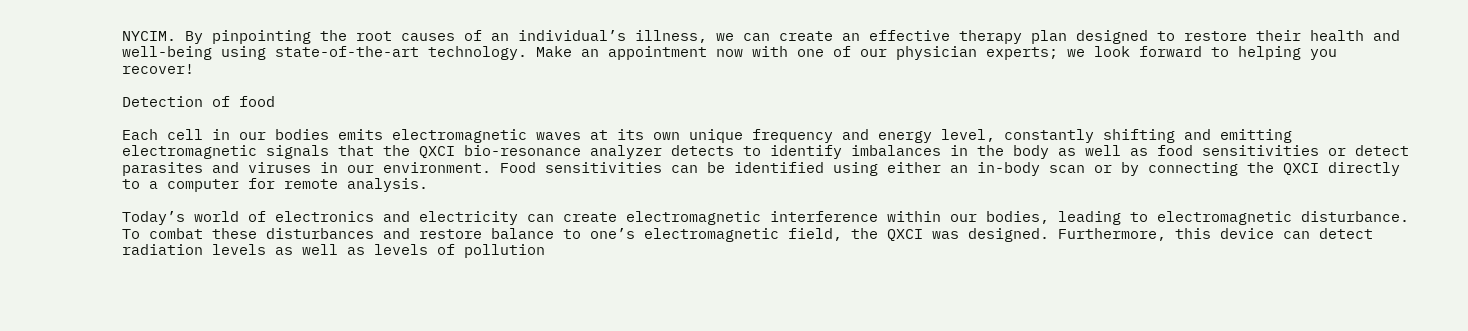NYCIM. By pinpointing the root causes of an individual’s illness, we can create an effective therapy plan designed to restore their health and well-being using state-of-the-art technology. Make an appointment now with one of our physician experts; we look forward to helping you recover!

Detection of food

Each cell in our bodies emits electromagnetic waves at its own unique frequency and energy level, constantly shifting and emitting electromagnetic signals that the QXCI bio-resonance analyzer detects to identify imbalances in the body as well as food sensitivities or detect parasites and viruses in our environment. Food sensitivities can be identified using either an in-body scan or by connecting the QXCI directly to a computer for remote analysis.

Today’s world of electronics and electricity can create electromagnetic interference within our bodies, leading to electromagnetic disturbance. To combat these disturbances and restore balance to one’s electromagnetic field, the QXCI was designed. Furthermore, this device can detect radiation levels as well as levels of pollution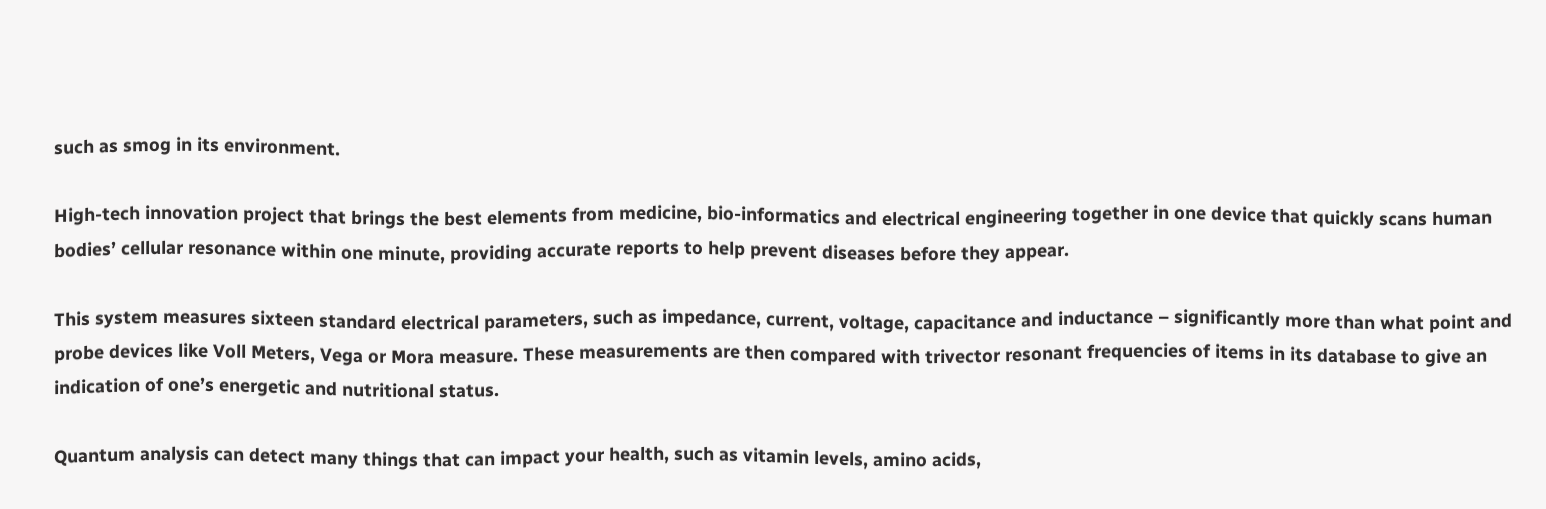such as smog in its environment.

High-tech innovation project that brings the best elements from medicine, bio-informatics and electrical engineering together in one device that quickly scans human bodies’ cellular resonance within one minute, providing accurate reports to help prevent diseases before they appear.

This system measures sixteen standard electrical parameters, such as impedance, current, voltage, capacitance and inductance – significantly more than what point and probe devices like Voll Meters, Vega or Mora measure. These measurements are then compared with trivector resonant frequencies of items in its database to give an indication of one’s energetic and nutritional status.

Quantum analysis can detect many things that can impact your health, such as vitamin levels, amino acids,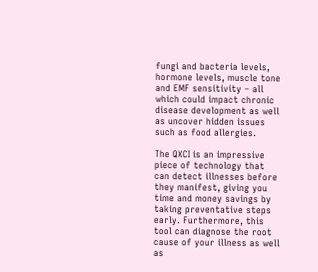fungi and bacteria levels, hormone levels, muscle tone and EMF sensitivity – all which could impact chronic disease development as well as uncover hidden issues such as food allergies.

The QXCI is an impressive piece of technology that can detect illnesses before they manifest, giving you time and money savings by taking preventative steps early. Furthermore, this tool can diagnose the root cause of your illness as well as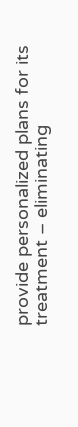provide personalized plans for its treatment – eliminating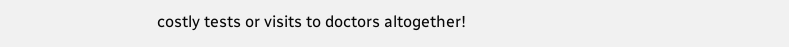costly tests or visits to doctors altogether!